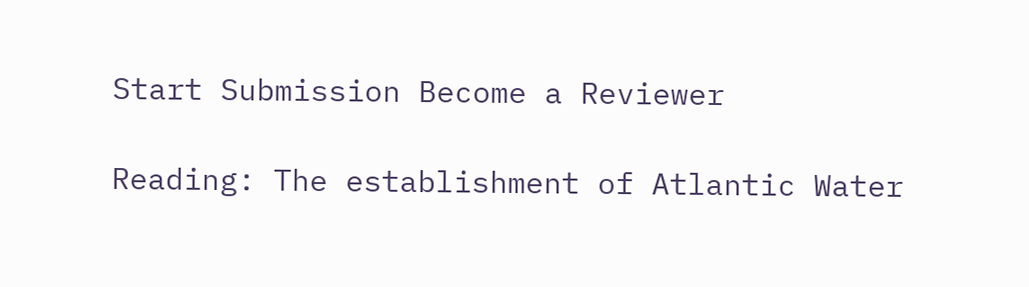Start Submission Become a Reviewer

Reading: The establishment of Atlantic Water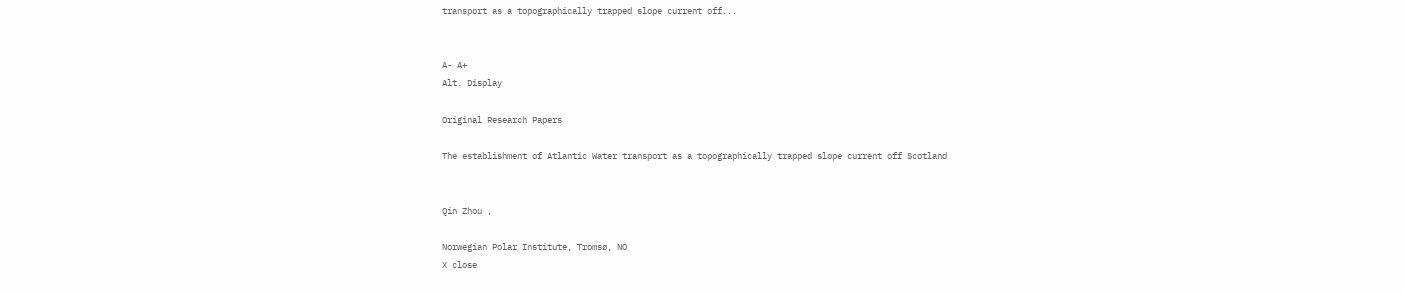transport as a topographically trapped slope current off...


A- A+
Alt. Display

Original Research Papers

The establishment of Atlantic Water transport as a topographically trapped slope current off Scotland


Qin Zhou ,

Norwegian Polar Institute, Tromsø, NO
X close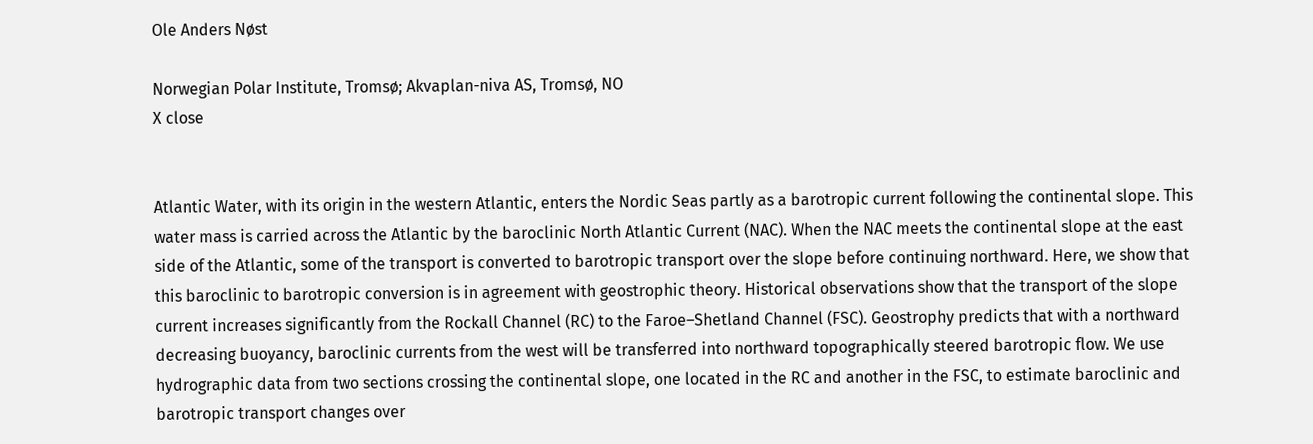Ole Anders Nøst

Norwegian Polar Institute, Tromsø; Akvaplan-niva AS, Tromsø, NO
X close


Atlantic Water, with its origin in the western Atlantic, enters the Nordic Seas partly as a barotropic current following the continental slope. This water mass is carried across the Atlantic by the baroclinic North Atlantic Current (NAC). When the NAC meets the continental slope at the east side of the Atlantic, some of the transport is converted to barotropic transport over the slope before continuing northward. Here, we show that this baroclinic to barotropic conversion is in agreement with geostrophic theory. Historical observations show that the transport of the slope current increases significantly from the Rockall Channel (RC) to the Faroe–Shetland Channel (FSC). Geostrophy predicts that with a northward decreasing buoyancy, baroclinic currents from the west will be transferred into northward topographically steered barotropic flow. We use hydrographic data from two sections crossing the continental slope, one located in the RC and another in the FSC, to estimate baroclinic and barotropic transport changes over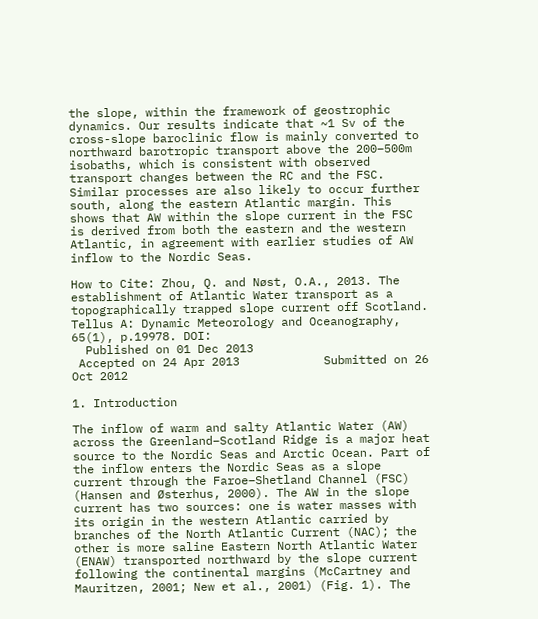the slope, within the framework of geostrophic dynamics. Our results indicate that ~1 Sv of the cross-slope baroclinic flow is mainly converted to northward barotropic transport above the 200–500m isobaths, which is consistent with observed transport changes between the RC and the FSC. Similar processes are also likely to occur further south, along the eastern Atlantic margin. This shows that AW within the slope current in the FSC is derived from both the eastern and the western Atlantic, in agreement with earlier studies of AW inflow to the Nordic Seas.

How to Cite: Zhou, Q. and Nøst, O.A., 2013. The establishment of Atlantic Water transport as a topographically trapped slope current off Scotland. Tellus A: Dynamic Meteorology and Oceanography, 65(1), p.19978. DOI:
  Published on 01 Dec 2013
 Accepted on 24 Apr 2013            Submitted on 26 Oct 2012

1. Introduction

The inflow of warm and salty Atlantic Water (AW) across the Greenland–Scotland Ridge is a major heat source to the Nordic Seas and Arctic Ocean. Part of the inflow enters the Nordic Seas as a slope current through the Faroe–Shetland Channel (FSC) (Hansen and Østerhus, 2000). The AW in the slope current has two sources: one is water masses with its origin in the western Atlantic carried by branches of the North Atlantic Current (NAC); the other is more saline Eastern North Atlantic Water (ENAW) transported northward by the slope current following the continental margins (McCartney and Mauritzen, 2001; New et al., 2001) (Fig. 1). The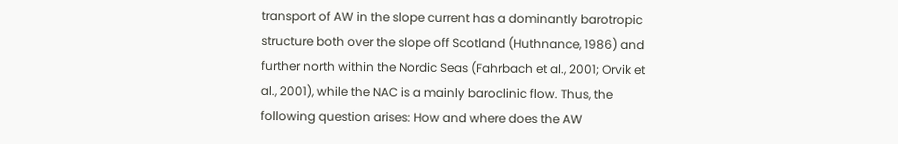transport of AW in the slope current has a dominantly barotropic structure both over the slope off Scotland (Huthnance, 1986) and further north within the Nordic Seas (Fahrbach et al., 2001; Orvik et al., 2001), while the NAC is a mainly baroclinic flow. Thus, the following question arises: How and where does the AW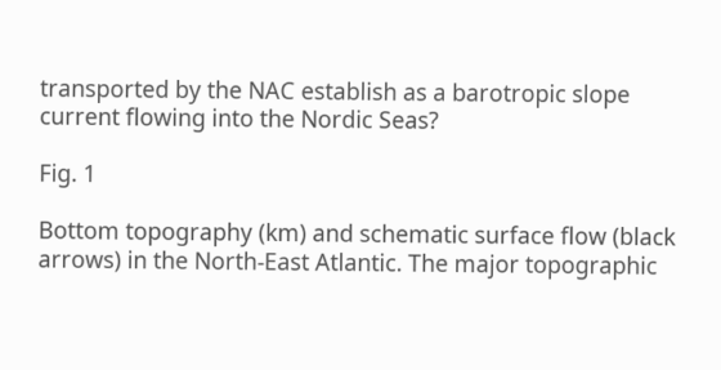transported by the NAC establish as a barotropic slope current flowing into the Nordic Seas?

Fig. 1

Bottom topography (km) and schematic surface flow (black arrows) in the North-East Atlantic. The major topographic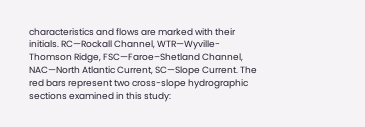characteristics and flows are marked with their initials. RC—Rockall Channel, WTR—Wyville-Thomson Ridge, FSC—Faroe–Shetland Channel, NAC—North Atlantic Current, SC—Slope Current. The red bars represent two cross-slope hydrographic sections examined in this study: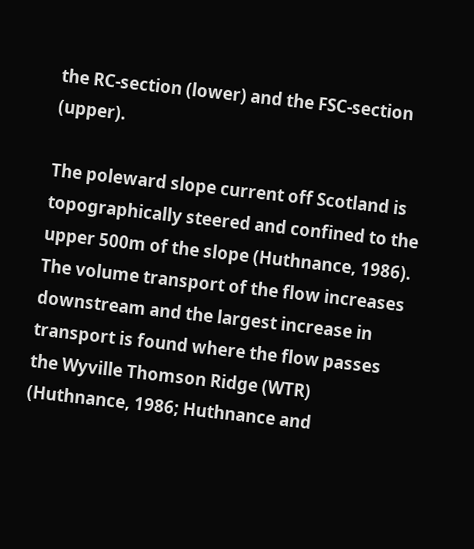the RC-section (lower) and the FSC-section (upper).

The poleward slope current off Scotland is topographically steered and confined to the upper 500m of the slope (Huthnance, 1986). The volume transport of the flow increases downstream and the largest increase in transport is found where the flow passes the Wyville Thomson Ridge (WTR) (Huthnance, 1986; Huthnance and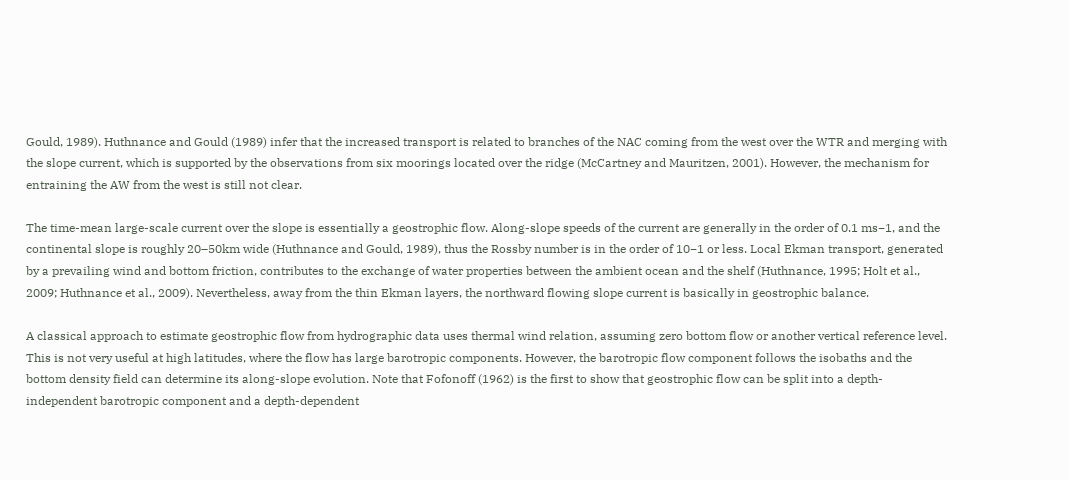Gould, 1989). Huthnance and Gould (1989) infer that the increased transport is related to branches of the NAC coming from the west over the WTR and merging with the slope current, which is supported by the observations from six moorings located over the ridge (McCartney and Mauritzen, 2001). However, the mechanism for entraining the AW from the west is still not clear.

The time-mean large-scale current over the slope is essentially a geostrophic flow. Along-slope speeds of the current are generally in the order of 0.1 ms−1, and the continental slope is roughly 20–50km wide (Huthnance and Gould, 1989), thus the Rossby number is in the order of 10−1 or less. Local Ekman transport, generated by a prevailing wind and bottom friction, contributes to the exchange of water properties between the ambient ocean and the shelf (Huthnance, 1995; Holt et al., 2009; Huthnance et al., 2009). Nevertheless, away from the thin Ekman layers, the northward flowing slope current is basically in geostrophic balance.

A classical approach to estimate geostrophic flow from hydrographic data uses thermal wind relation, assuming zero bottom flow or another vertical reference level. This is not very useful at high latitudes, where the flow has large barotropic components. However, the barotropic flow component follows the isobaths and the bottom density field can determine its along-slope evolution. Note that Fofonoff (1962) is the first to show that geostrophic flow can be split into a depth-independent barotropic component and a depth-dependent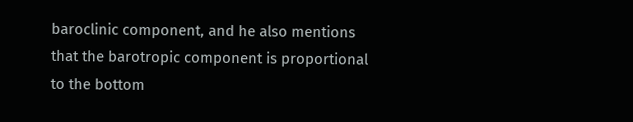baroclinic component, and he also mentions that the barotropic component is proportional to the bottom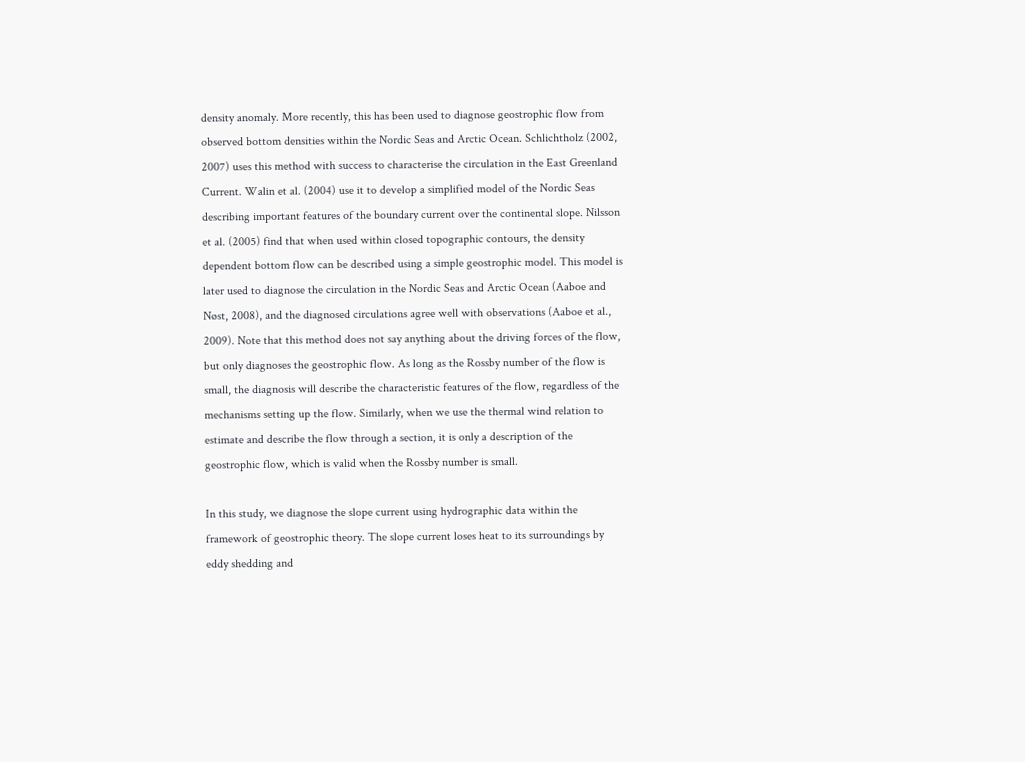density anomaly. More recently, this has been used to diagnose geostrophic flow from observed bottom densities within the Nordic Seas and Arctic Ocean. Schlichtholz (2002, 2007) uses this method with success to characterise the circulation in the East Greenland Current. Walin et al. (2004) use it to develop a simplified model of the Nordic Seas describing important features of the boundary current over the continental slope. Nilsson et al. (2005) find that when used within closed topographic contours, the density dependent bottom flow can be described using a simple geostrophic model. This model is later used to diagnose the circulation in the Nordic Seas and Arctic Ocean (Aaboe and Nøst, 2008), and the diagnosed circulations agree well with observations (Aaboe et al., 2009). Note that this method does not say anything about the driving forces of the flow, but only diagnoses the geostrophic flow. As long as the Rossby number of the flow is small, the diagnosis will describe the characteristic features of the flow, regardless of the mechanisms setting up the flow. Similarly, when we use the thermal wind relation to estimate and describe the flow through a section, it is only a description of the geostrophic flow, which is valid when the Rossby number is small.

In this study, we diagnose the slope current using hydrographic data within the framework of geostrophic theory. The slope current loses heat to its surroundings by eddy shedding and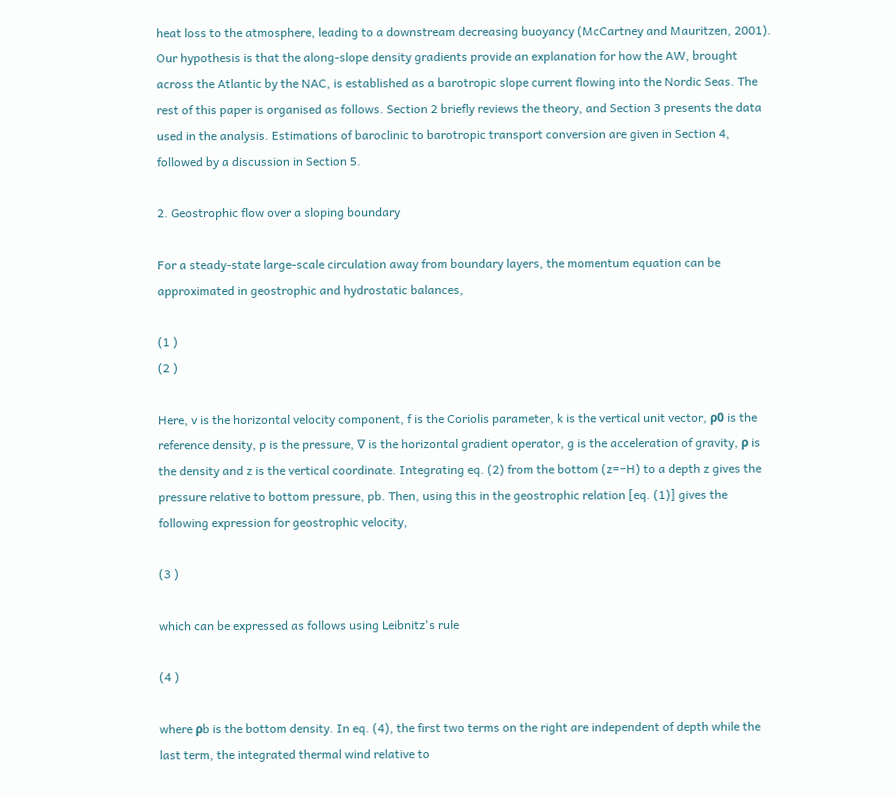heat loss to the atmosphere, leading to a downstream decreasing buoyancy (McCartney and Mauritzen, 2001). Our hypothesis is that the along-slope density gradients provide an explanation for how the AW, brought across the Atlantic by the NAC, is established as a barotropic slope current flowing into the Nordic Seas. The rest of this paper is organised as follows. Section 2 briefly reviews the theory, and Section 3 presents the data used in the analysis. Estimations of baroclinic to barotropic transport conversion are given in Section 4, followed by a discussion in Section 5.

2. Geostrophic flow over a sloping boundary

For a steady-state large-scale circulation away from boundary layers, the momentum equation can be approximated in geostrophic and hydrostatic balances,

(1 )
(2 )

Here, v is the horizontal velocity component, f is the Coriolis parameter, k is the vertical unit vector, ρ0 is the reference density, p is the pressure, ∇ is the horizontal gradient operator, g is the acceleration of gravity, ρ is the density and z is the vertical coordinate. Integrating eq. (2) from the bottom (z=−H) to a depth z gives the pressure relative to bottom pressure, pb. Then, using this in the geostrophic relation [eq. (1)] gives the following expression for geostrophic velocity,

(3 )

which can be expressed as follows using Leibnitz's rule

(4 )

where ρb is the bottom density. In eq. (4), the first two terms on the right are independent of depth while the last term, the integrated thermal wind relative to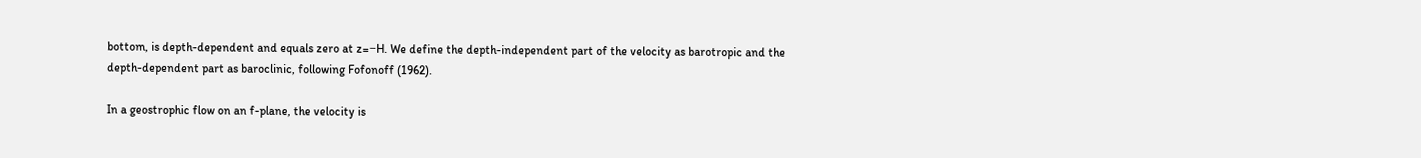bottom, is depth-dependent and equals zero at z=−H. We define the depth-independent part of the velocity as barotropic and the depth-dependent part as baroclinic, following Fofonoff (1962).

In a geostrophic flow on an f-plane, the velocity is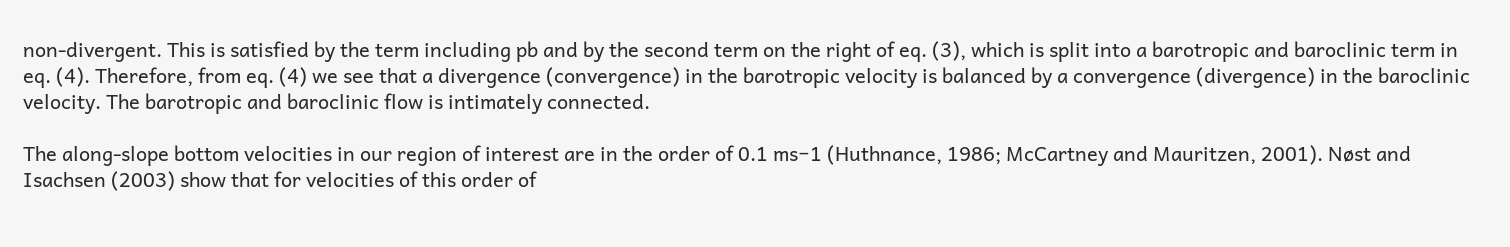non-divergent. This is satisfied by the term including pb and by the second term on the right of eq. (3), which is split into a barotropic and baroclinic term in eq. (4). Therefore, from eq. (4) we see that a divergence (convergence) in the barotropic velocity is balanced by a convergence (divergence) in the baroclinic velocity. The barotropic and baroclinic flow is intimately connected.

The along-slope bottom velocities in our region of interest are in the order of 0.1 ms−1 (Huthnance, 1986; McCartney and Mauritzen, 2001). Nøst and Isachsen (2003) show that for velocities of this order of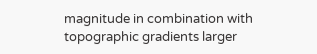magnitude in combination with topographic gradients larger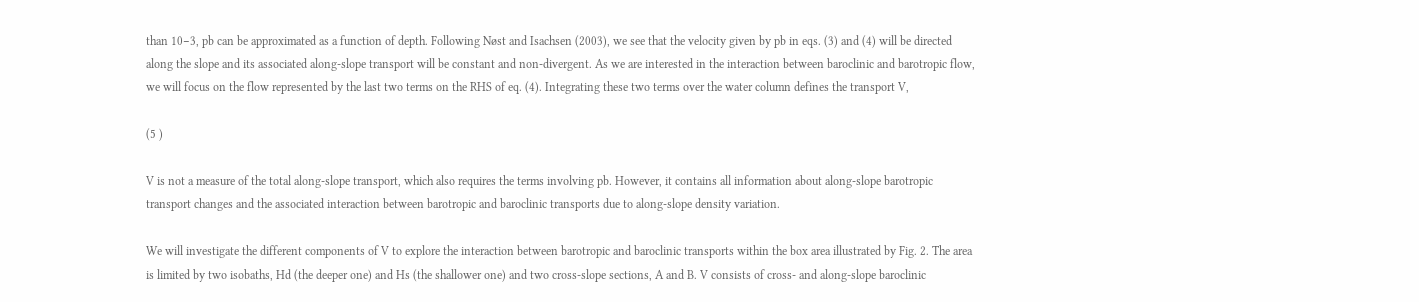than 10−3, pb can be approximated as a function of depth. Following Nøst and Isachsen (2003), we see that the velocity given by pb in eqs. (3) and (4) will be directed along the slope and its associated along-slope transport will be constant and non-divergent. As we are interested in the interaction between baroclinic and barotropic flow, we will focus on the flow represented by the last two terms on the RHS of eq. (4). Integrating these two terms over the water column defines the transport V,

(5 )

V is not a measure of the total along-slope transport, which also requires the terms involving pb. However, it contains all information about along-slope barotropic transport changes and the associated interaction between barotropic and baroclinic transports due to along-slope density variation.

We will investigate the different components of V to explore the interaction between barotropic and baroclinic transports within the box area illustrated by Fig. 2. The area is limited by two isobaths, Hd (the deeper one) and Hs (the shallower one) and two cross-slope sections, A and B. V consists of cross- and along-slope baroclinic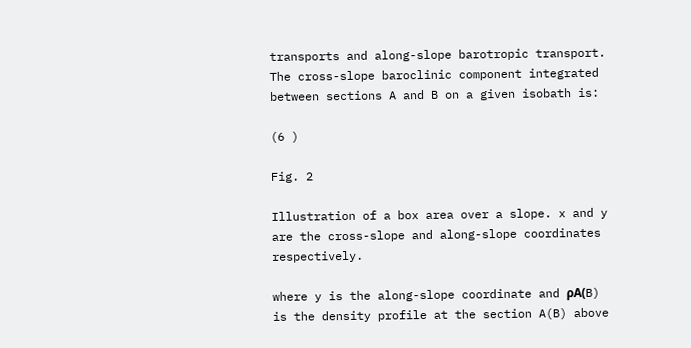transports and along-slope barotropic transport. The cross-slope baroclinic component integrated between sections A and B on a given isobath is:

(6 )

Fig. 2

Illustration of a box area over a slope. x and y are the cross-slope and along-slope coordinates respectively.

where y is the along-slope coordinate and ρA(B) is the density profile at the section A(B) above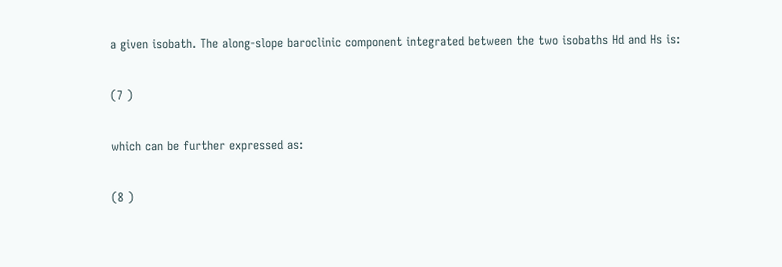a given isobath. The along-slope baroclinic component integrated between the two isobaths Hd and Hs is:

(7 )

which can be further expressed as:

(8 )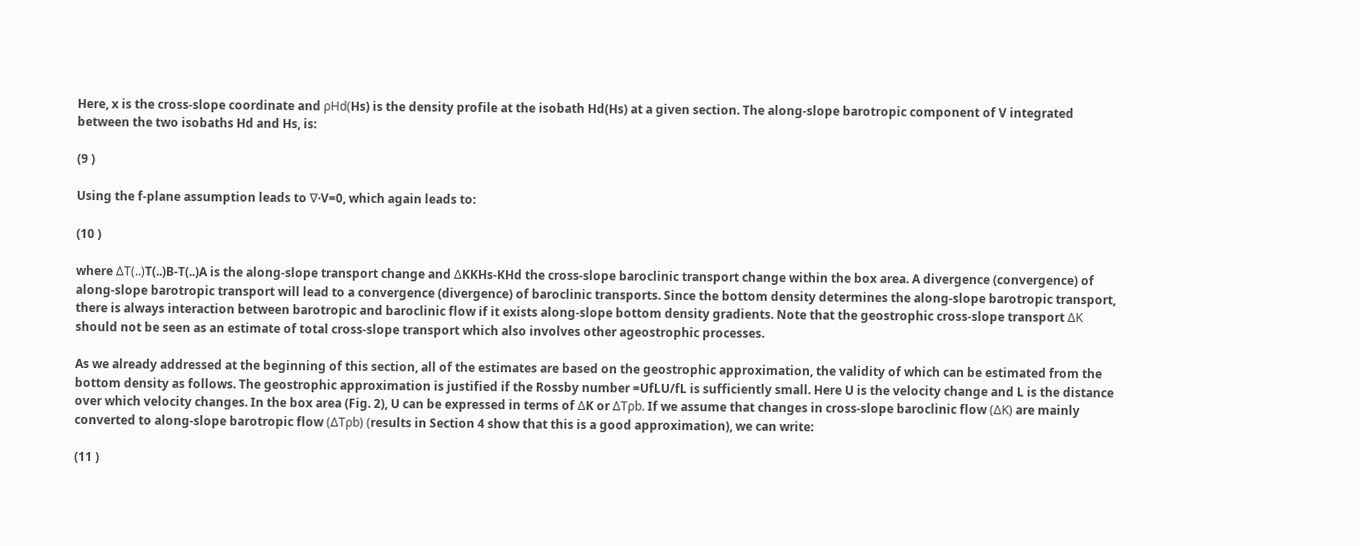Here, x is the cross-slope coordinate and ρHd(Hs) is the density profile at the isobath Hd(Hs) at a given section. The along-slope barotropic component of V integrated between the two isobaths Hd and Hs, is:

(9 )

Using the f-plane assumption leads to ∇·V=0, which again leads to:

(10 )

where ΔT(..)T(..)B-T(..)A is the along-slope transport change and ΔKKHs-KHd the cross-slope baroclinic transport change within the box area. A divergence (convergence) of along-slope barotropic transport will lead to a convergence (divergence) of baroclinic transports. Since the bottom density determines the along-slope barotropic transport, there is always interaction between barotropic and baroclinic flow if it exists along-slope bottom density gradients. Note that the geostrophic cross-slope transport ΔK should not be seen as an estimate of total cross-slope transport which also involves other ageostrophic processes.

As we already addressed at the beginning of this section, all of the estimates are based on the geostrophic approximation, the validity of which can be estimated from the bottom density as follows. The geostrophic approximation is justified if the Rossby number =UfLU/fL is sufficiently small. Here U is the velocity change and L is the distance over which velocity changes. In the box area (Fig. 2), U can be expressed in terms of ΔK or ΔTρb. If we assume that changes in cross-slope baroclinic flow (ΔK) are mainly converted to along-slope barotropic flow (ΔTρb) (results in Section 4 show that this is a good approximation), we can write:

(11 )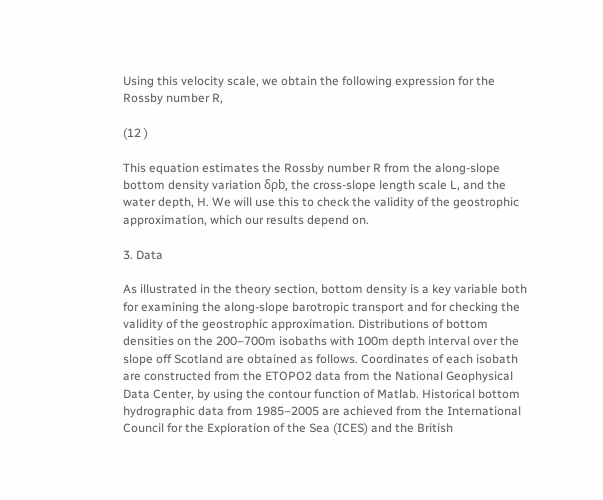Using this velocity scale, we obtain the following expression for the Rossby number R,

(12 )

This equation estimates the Rossby number R from the along-slope bottom density variation δρb, the cross-slope length scale L, and the water depth, H. We will use this to check the validity of the geostrophic approximation, which our results depend on.

3. Data

As illustrated in the theory section, bottom density is a key variable both for examining the along-slope barotropic transport and for checking the validity of the geostrophic approximation. Distributions of bottom densities on the 200–700m isobaths with 100m depth interval over the slope off Scotland are obtained as follows. Coordinates of each isobath are constructed from the ETOPO2 data from the National Geophysical Data Center, by using the contour function of Matlab. Historical bottom hydrographic data from 1985–2005 are achieved from the International Council for the Exploration of the Sea (ICES) and the British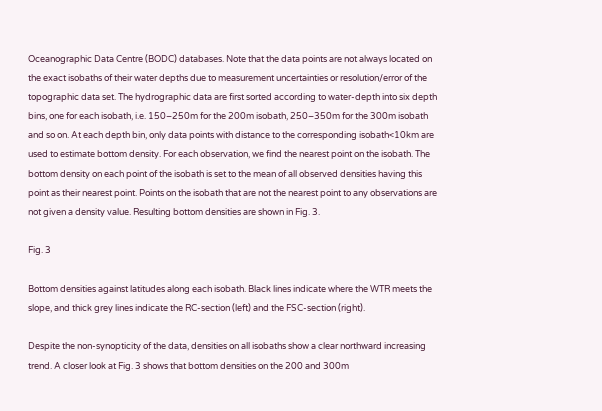Oceanographic Data Centre (BODC) databases. Note that the data points are not always located on the exact isobaths of their water depths due to measurement uncertainties or resolution/error of the topographic data set. The hydrographic data are first sorted according to water-depth into six depth bins, one for each isobath, i.e. 150–250m for the 200m isobath, 250–350m for the 300m isobath and so on. At each depth bin, only data points with distance to the corresponding isobath<10km are used to estimate bottom density. For each observation, we find the nearest point on the isobath. The bottom density on each point of the isobath is set to the mean of all observed densities having this point as their nearest point. Points on the isobath that are not the nearest point to any observations are not given a density value. Resulting bottom densities are shown in Fig. 3.

Fig. 3

Bottom densities against latitudes along each isobath. Black lines indicate where the WTR meets the slope, and thick grey lines indicate the RC-section (left) and the FSC-section (right).

Despite the non-synopticity of the data, densities on all isobaths show a clear northward increasing trend. A closer look at Fig. 3 shows that bottom densities on the 200 and 300m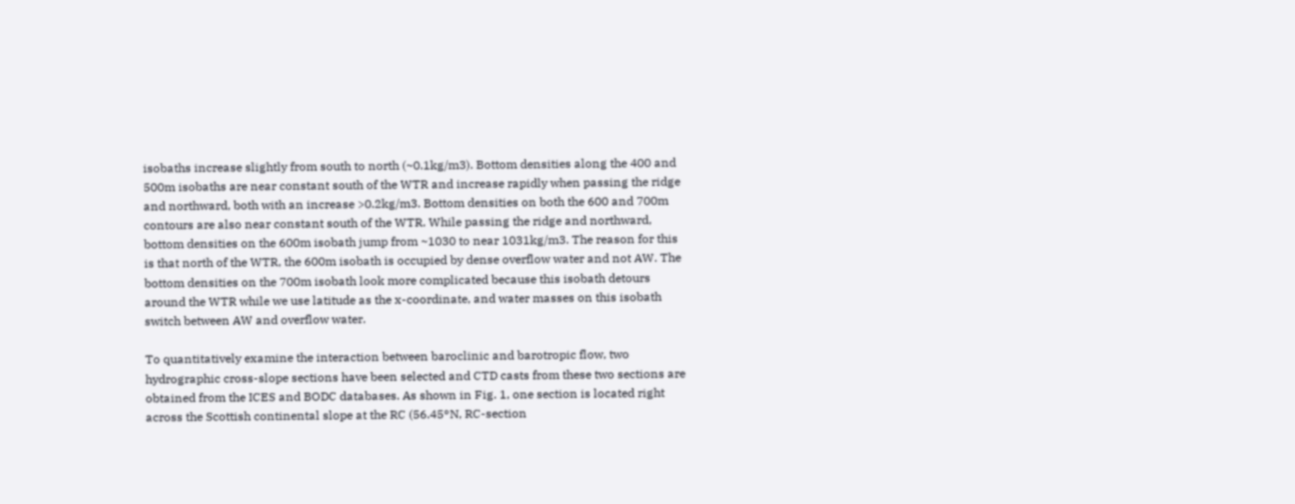isobaths increase slightly from south to north (~0.1kg/m3). Bottom densities along the 400 and 500m isobaths are near constant south of the WTR and increase rapidly when passing the ridge and northward, both with an increase >0.2kg/m3. Bottom densities on both the 600 and 700m contours are also near constant south of the WTR. While passing the ridge and northward, bottom densities on the 600m isobath jump from ~1030 to near 1031kg/m3. The reason for this is that north of the WTR, the 600m isobath is occupied by dense overflow water and not AW. The bottom densities on the 700m isobath look more complicated because this isobath detours around the WTR while we use latitude as the x-coordinate, and water masses on this isobath switch between AW and overflow water.

To quantitatively examine the interaction between baroclinic and barotropic flow, two hydrographic cross-slope sections have been selected and CTD casts from these two sections are obtained from the ICES and BODC databases. As shown in Fig. 1, one section is located right across the Scottish continental slope at the RC (56.45°N, RC-section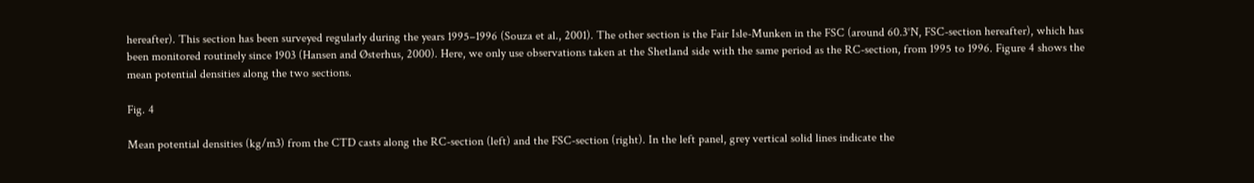hereafter). This section has been surveyed regularly during the years 1995–1996 (Souza et al., 2001). The other section is the Fair Isle-Munken in the FSC (around 60.3°N, FSC-section hereafter), which has been monitored routinely since 1903 (Hansen and Østerhus, 2000). Here, we only use observations taken at the Shetland side with the same period as the RC-section, from 1995 to 1996. Figure 4 shows the mean potential densities along the two sections.

Fig. 4

Mean potential densities (kg/m3) from the CTD casts along the RC-section (left) and the FSC-section (right). In the left panel, grey vertical solid lines indicate the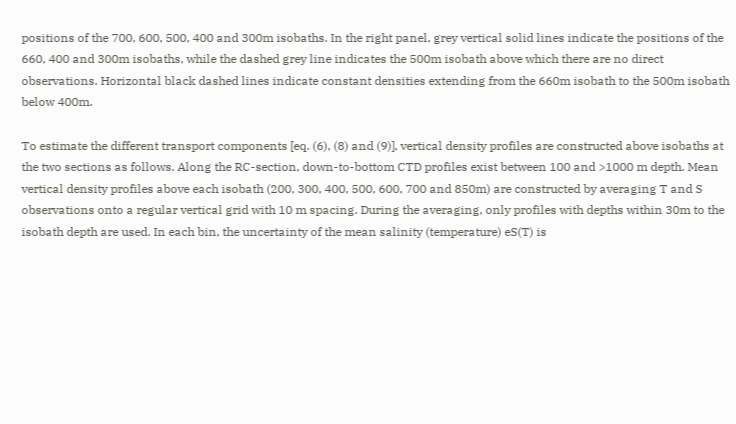positions of the 700, 600, 500, 400 and 300m isobaths. In the right panel, grey vertical solid lines indicate the positions of the 660, 400 and 300m isobaths, while the dashed grey line indicates the 500m isobath above which there are no direct observations. Horizontal black dashed lines indicate constant densities extending from the 660m isobath to the 500m isobath below 400m.

To estimate the different transport components [eq. (6), (8) and (9)], vertical density profiles are constructed above isobaths at the two sections as follows. Along the RC-section, down-to-bottom CTD profiles exist between 100 and >1000 m depth. Mean vertical density profiles above each isobath (200, 300, 400, 500, 600, 700 and 850m) are constructed by averaging T and S observations onto a regular vertical grid with 10 m spacing. During the averaging, only profiles with depths within 30m to the isobath depth are used. In each bin, the uncertainty of the mean salinity (temperature) eS(T) is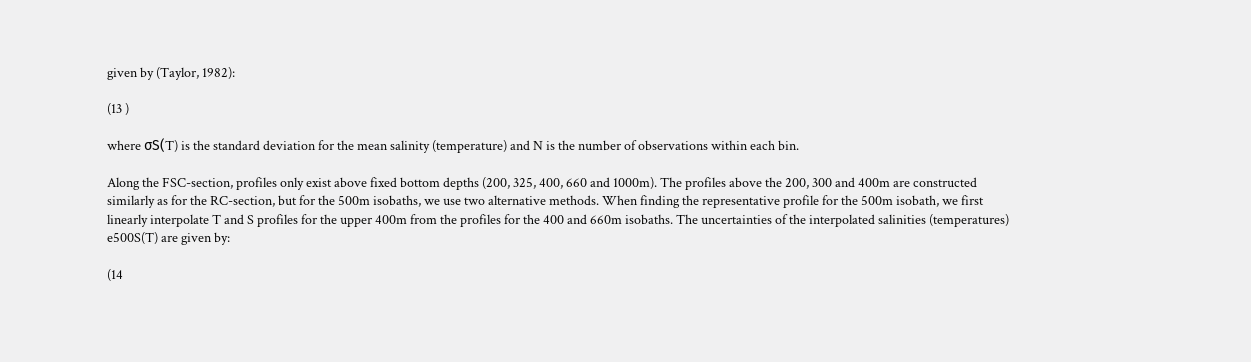given by (Taylor, 1982):

(13 )

where σS(T) is the standard deviation for the mean salinity (temperature) and N is the number of observations within each bin.

Along the FSC-section, profiles only exist above fixed bottom depths (200, 325, 400, 660 and 1000m). The profiles above the 200, 300 and 400m are constructed similarly as for the RC-section, but for the 500m isobaths, we use two alternative methods. When finding the representative profile for the 500m isobath, we first linearly interpolate T and S profiles for the upper 400m from the profiles for the 400 and 660m isobaths. The uncertainties of the interpolated salinities (temperatures) e500S(T) are given by:

(14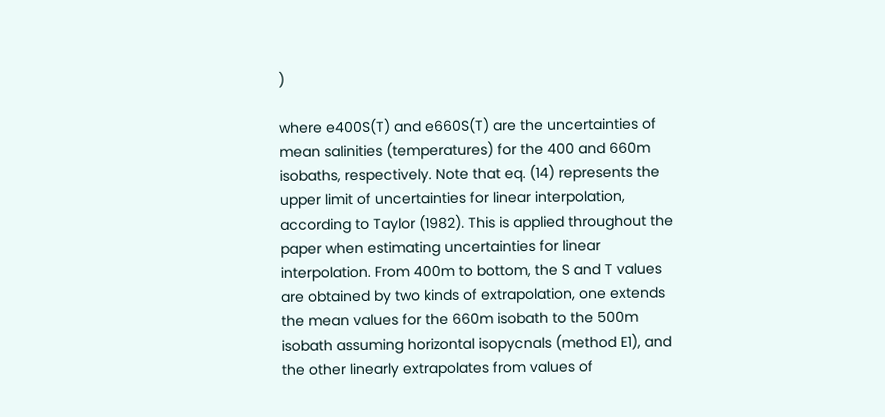)

where e400S(T) and e660S(T) are the uncertainties of mean salinities (temperatures) for the 400 and 660m isobaths, respectively. Note that eq. (14) represents the upper limit of uncertainties for linear interpolation, according to Taylor (1982). This is applied throughout the paper when estimating uncertainties for linear interpolation. From 400m to bottom, the S and T values are obtained by two kinds of extrapolation, one extends the mean values for the 660m isobath to the 500m isobath assuming horizontal isopycnals (method E1), and the other linearly extrapolates from values of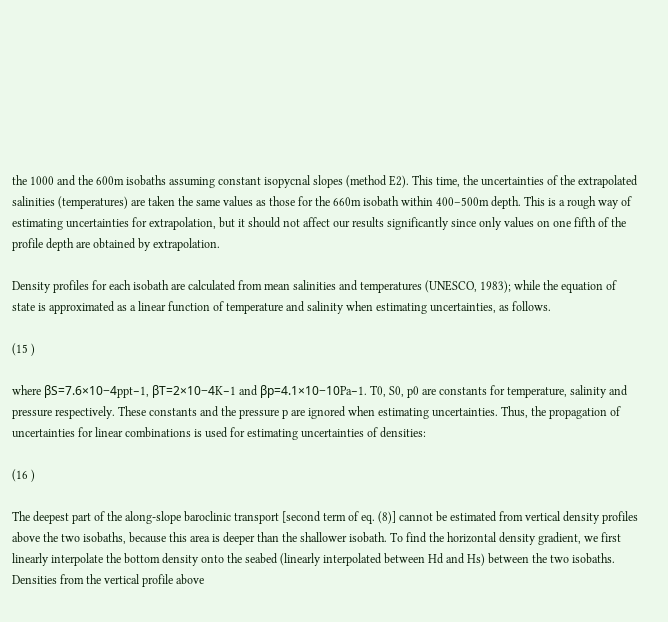the 1000 and the 600m isobaths assuming constant isopycnal slopes (method E2). This time, the uncertainties of the extrapolated salinities (temperatures) are taken the same values as those for the 660m isobath within 400–500m depth. This is a rough way of estimating uncertainties for extrapolation, but it should not affect our results significantly since only values on one fifth of the profile depth are obtained by extrapolation.

Density profiles for each isobath are calculated from mean salinities and temperatures (UNESCO, 1983); while the equation of state is approximated as a linear function of temperature and salinity when estimating uncertainties, as follows.

(15 )

where βS=7.6×10−4ppt−1, βT=2×10−4K−1 and βp=4.1×10−10Pa−1. T0, S0, p0 are constants for temperature, salinity and pressure respectively. These constants and the pressure p are ignored when estimating uncertainties. Thus, the propagation of uncertainties for linear combinations is used for estimating uncertainties of densities:

(16 )

The deepest part of the along-slope baroclinic transport [second term of eq. (8)] cannot be estimated from vertical density profiles above the two isobaths, because this area is deeper than the shallower isobath. To find the horizontal density gradient, we first linearly interpolate the bottom density onto the seabed (linearly interpolated between Hd and Hs) between the two isobaths. Densities from the vertical profile above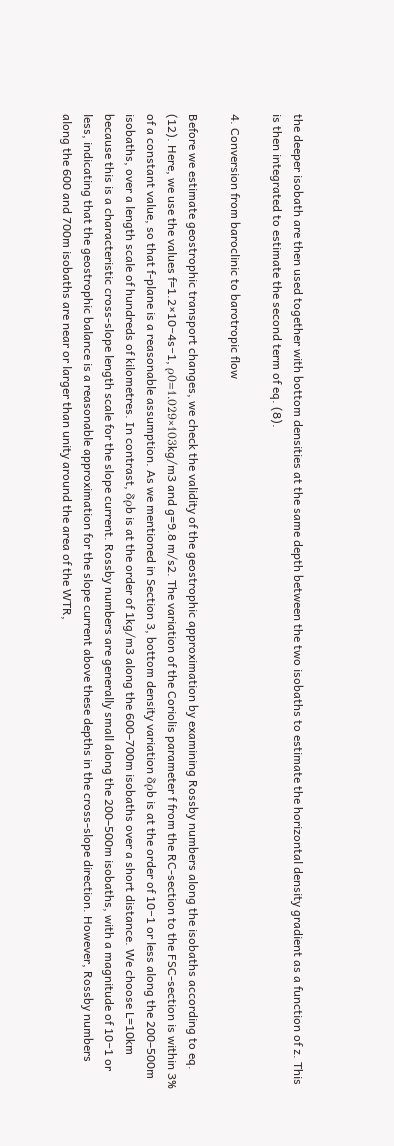the deeper isobath are then used together with bottom densities at the same depth between the two isobaths to estimate the horizontal density gradient as a function of z. This is then integrated to estimate the second term of eq. (8).

4. Conversion from baroclinic to barotropic flow

Before we estimate geostrophic transport changes, we check the validity of the geostrophic approximation by examining Rossby numbers along the isobaths according to eq. (12). Here, we use the values f=1.2×10−4s−1, ρ0=1.029×103kg/m3 and g=9.8 m/s2. The variation of the Coriolis parameter f from the RC-section to the FSC-section is within 3% of a constant value, so that f-plane is a reasonable assumption. As we mentioned in Section 3, bottom density variation δρb is at the order of 10−1 or less along the 200–500m isobaths, over a length scale of hundreds of kilometres. In contrast, δρb is at the order of 1kg/m3 along the 600–700m isobaths over a short distance. We choose L=10km because this is a characteristic cross-slope length scale for the slope current. Rossby numbers are generally small along the 200–500m isobaths, with a magnitude of 10−1 or less, indicating that the geostrophic balance is a reasonable approximation for the slope current above these depths in the cross-slope direction. However, Rossby numbers along the 600 and 700m isobaths are near or larger than unity around the area of the WTR,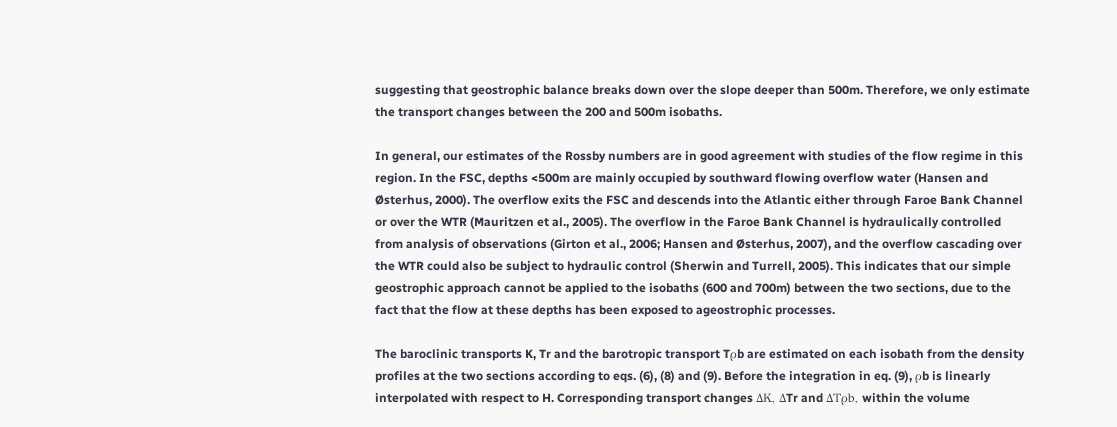suggesting that geostrophic balance breaks down over the slope deeper than 500m. Therefore, we only estimate the transport changes between the 200 and 500m isobaths.

In general, our estimates of the Rossby numbers are in good agreement with studies of the flow regime in this region. In the FSC, depths <500m are mainly occupied by southward flowing overflow water (Hansen and Østerhus, 2000). The overflow exits the FSC and descends into the Atlantic either through Faroe Bank Channel or over the WTR (Mauritzen et al., 2005). The overflow in the Faroe Bank Channel is hydraulically controlled from analysis of observations (Girton et al., 2006; Hansen and Østerhus, 2007), and the overflow cascading over the WTR could also be subject to hydraulic control (Sherwin and Turrell, 2005). This indicates that our simple geostrophic approach cannot be applied to the isobaths (600 and 700m) between the two sections, due to the fact that the flow at these depths has been exposed to ageostrophic processes.

The baroclinic transports K, Tr and the barotropic transport Tρb are estimated on each isobath from the density profiles at the two sections according to eqs. (6), (8) and (9). Before the integration in eq. (9), ρb is linearly interpolated with respect to H. Corresponding transport changes ΔK, ΔTr and ΔTρb, within the volume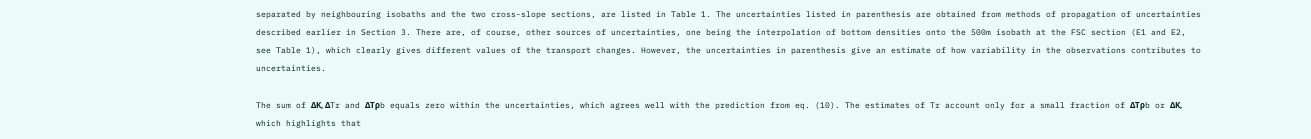separated by neighbouring isobaths and the two cross-slope sections, are listed in Table 1. The uncertainties listed in parenthesis are obtained from methods of propagation of uncertainties described earlier in Section 3. There are, of course, other sources of uncertainties, one being the interpolation of bottom densities onto the 500m isobath at the FSC section (E1 and E2, see Table 1), which clearly gives different values of the transport changes. However, the uncertainties in parenthesis give an estimate of how variability in the observations contributes to uncertainties.

The sum of ΔK, ΔTr and ΔTρb equals zero within the uncertainties, which agrees well with the prediction from eq. (10). The estimates of Tr account only for a small fraction of ΔTρb or ΔK, which highlights that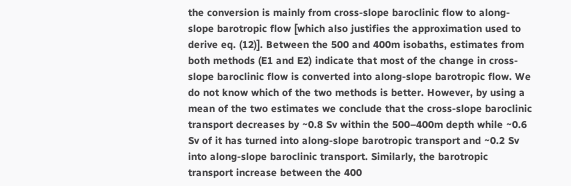the conversion is mainly from cross-slope baroclinic flow to along-slope barotropic flow [which also justifies the approximation used to derive eq. (12)]. Between the 500 and 400m isobaths, estimates from both methods (E1 and E2) indicate that most of the change in cross-slope baroclinic flow is converted into along-slope barotropic flow. We do not know which of the two methods is better. However, by using a mean of the two estimates we conclude that the cross-slope baroclinic transport decreases by ~0.8 Sv within the 500–400m depth while ~0.6 Sv of it has turned into along-slope barotropic transport and ~0.2 Sv into along-slope baroclinic transport. Similarly, the barotropic transport increase between the 400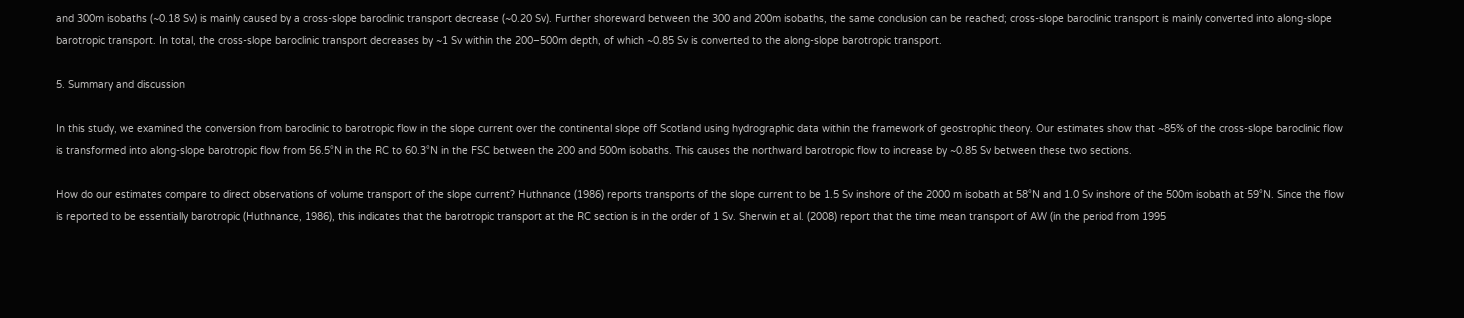and 300m isobaths (~0.18 Sv) is mainly caused by a cross-slope baroclinic transport decrease (~0.20 Sv). Further shoreward between the 300 and 200m isobaths, the same conclusion can be reached; cross-slope baroclinic transport is mainly converted into along-slope barotropic transport. In total, the cross-slope baroclinic transport decreases by ~1 Sv within the 200–500m depth, of which ~0.85 Sv is converted to the along-slope barotropic transport.

5. Summary and discussion

In this study, we examined the conversion from baroclinic to barotropic flow in the slope current over the continental slope off Scotland using hydrographic data within the framework of geostrophic theory. Our estimates show that ~85% of the cross-slope baroclinic flow is transformed into along-slope barotropic flow from 56.5°N in the RC to 60.3°N in the FSC between the 200 and 500m isobaths. This causes the northward barotropic flow to increase by ~0.85 Sv between these two sections.

How do our estimates compare to direct observations of volume transport of the slope current? Huthnance (1986) reports transports of the slope current to be 1.5 Sv inshore of the 2000 m isobath at 58°N and 1.0 Sv inshore of the 500m isobath at 59°N. Since the flow is reported to be essentially barotropic (Huthnance, 1986), this indicates that the barotropic transport at the RC section is in the order of 1 Sv. Sherwin et al. (2008) report that the time mean transport of AW (in the period from 1995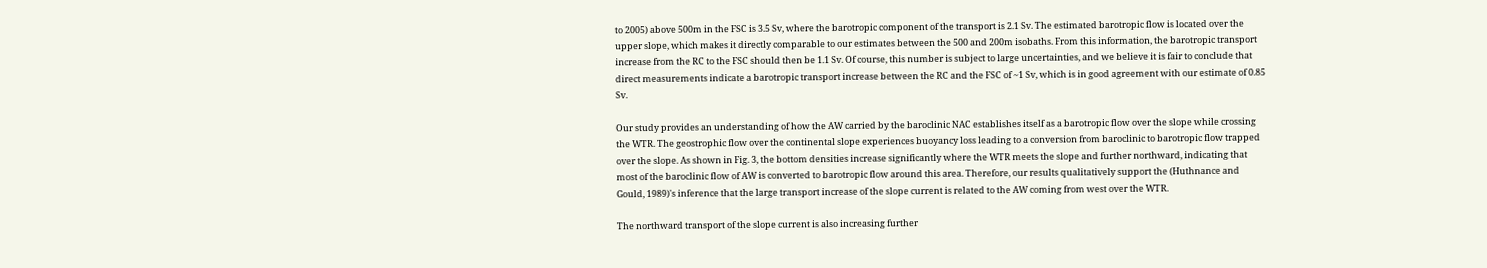to 2005) above 500m in the FSC is 3.5 Sv, where the barotropic component of the transport is 2.1 Sv. The estimated barotropic flow is located over the upper slope, which makes it directly comparable to our estimates between the 500 and 200m isobaths. From this information, the barotropic transport increase from the RC to the FSC should then be 1.1 Sv. Of course, this number is subject to large uncertainties, and we believe it is fair to conclude that direct measurements indicate a barotropic transport increase between the RC and the FSC of ~1 Sv, which is in good agreement with our estimate of 0.85 Sv.

Our study provides an understanding of how the AW carried by the baroclinic NAC establishes itself as a barotropic flow over the slope while crossing the WTR. The geostrophic flow over the continental slope experiences buoyancy loss leading to a conversion from baroclinic to barotropic flow trapped over the slope. As shown in Fig. 3, the bottom densities increase significantly where the WTR meets the slope and further northward, indicating that most of the baroclinic flow of AW is converted to barotropic flow around this area. Therefore, our results qualitatively support the (Huthnance and Gould, 1989)'s inference that the large transport increase of the slope current is related to the AW coming from west over the WTR.

The northward transport of the slope current is also increasing further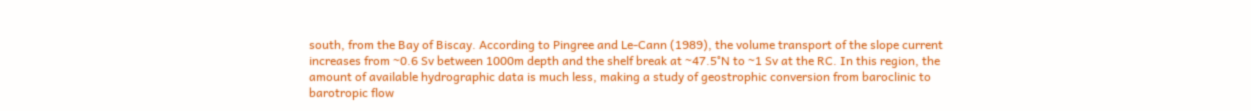south, from the Bay of Biscay. According to Pingree and Le-Cann (1989), the volume transport of the slope current increases from ~0.6 Sv between 1000m depth and the shelf break at ~47.5°N to ~1 Sv at the RC. In this region, the amount of available hydrographic data is much less, making a study of geostrophic conversion from baroclinic to barotropic flow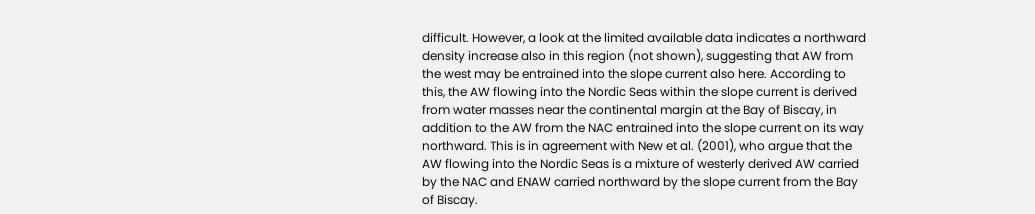difficult. However, a look at the limited available data indicates a northward density increase also in this region (not shown), suggesting that AW from the west may be entrained into the slope current also here. According to this, the AW flowing into the Nordic Seas within the slope current is derived from water masses near the continental margin at the Bay of Biscay, in addition to the AW from the NAC entrained into the slope current on its way northward. This is in agreement with New et al. (2001), who argue that the AW flowing into the Nordic Seas is a mixture of westerly derived AW carried by the NAC and ENAW carried northward by the slope current from the Bay of Biscay.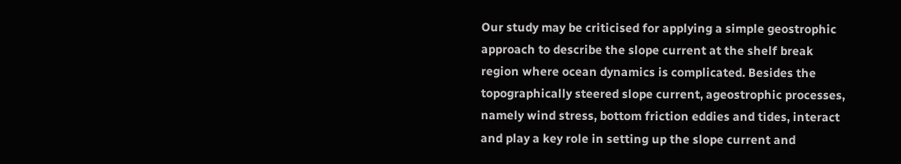Our study may be criticised for applying a simple geostrophic approach to describe the slope current at the shelf break region where ocean dynamics is complicated. Besides the topographically steered slope current, ageostrophic processes, namely wind stress, bottom friction eddies and tides, interact and play a key role in setting up the slope current and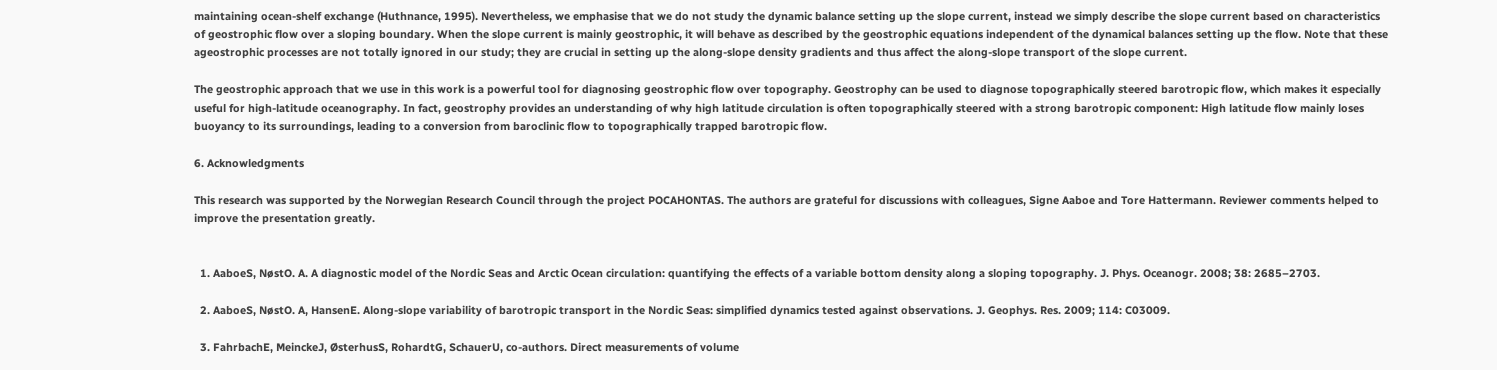maintaining ocean-shelf exchange (Huthnance, 1995). Nevertheless, we emphasise that we do not study the dynamic balance setting up the slope current, instead we simply describe the slope current based on characteristics of geostrophic flow over a sloping boundary. When the slope current is mainly geostrophic, it will behave as described by the geostrophic equations independent of the dynamical balances setting up the flow. Note that these ageostrophic processes are not totally ignored in our study; they are crucial in setting up the along-slope density gradients and thus affect the along-slope transport of the slope current.

The geostrophic approach that we use in this work is a powerful tool for diagnosing geostrophic flow over topography. Geostrophy can be used to diagnose topographically steered barotropic flow, which makes it especially useful for high-latitude oceanography. In fact, geostrophy provides an understanding of why high latitude circulation is often topographically steered with a strong barotropic component: High latitude flow mainly loses buoyancy to its surroundings, leading to a conversion from baroclinic flow to topographically trapped barotropic flow.

6. Acknowledgments

This research was supported by the Norwegian Research Council through the project POCAHONTAS. The authors are grateful for discussions with colleagues, Signe Aaboe and Tore Hattermann. Reviewer comments helped to improve the presentation greatly.


  1. AaboeS, NøstO. A. A diagnostic model of the Nordic Seas and Arctic Ocean circulation: quantifying the effects of a variable bottom density along a sloping topography. J. Phys. Oceanogr. 2008; 38: 2685–2703.

  2. AaboeS, NøstO. A, HansenE. Along-slope variability of barotropic transport in the Nordic Seas: simplified dynamics tested against observations. J. Geophys. Res. 2009; 114: C03009.

  3. FahrbachE, MeinckeJ, ØsterhusS, RohardtG, SchauerU, co-authors. Direct measurements of volume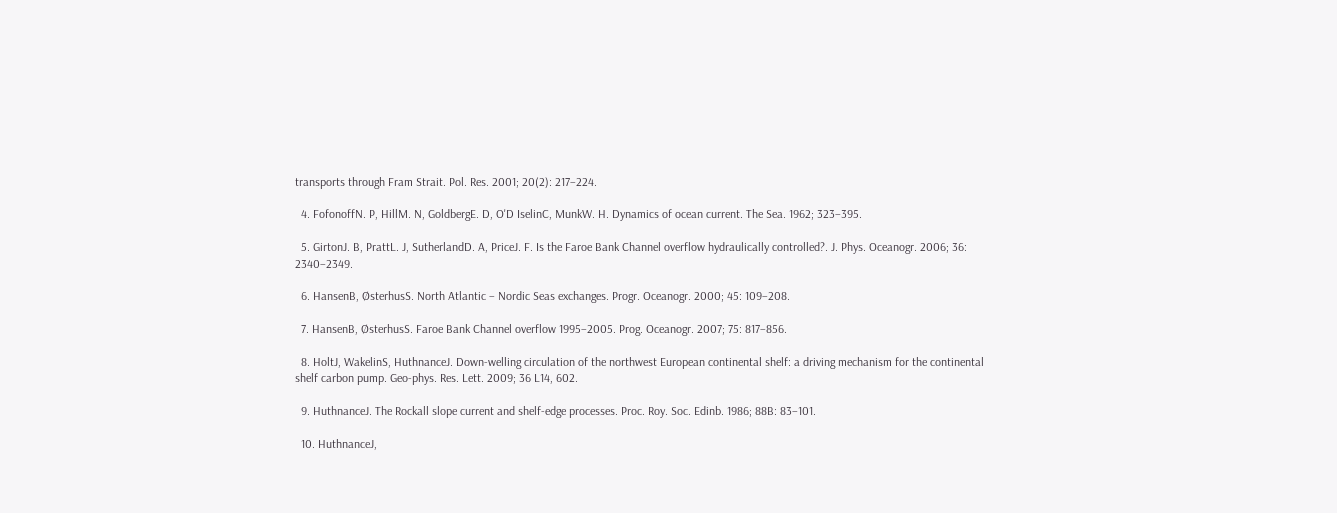transports through Fram Strait. Pol. Res. 2001; 20(2): 217–224.

  4. FofonoffN. P, HillM. N, GoldbergE. D, O'D IselinC, MunkW. H. Dynamics of ocean current. The Sea. 1962; 323–395.

  5. GirtonJ. B, PrattL. J, SutherlandD. A, PriceJ. F. Is the Faroe Bank Channel overflow hydraulically controlled?. J. Phys. Oceanogr. 2006; 36: 2340–2349.

  6. HansenB, ØsterhusS. North Atlantic – Nordic Seas exchanges. Progr. Oceanogr. 2000; 45: 109–208.

  7. HansenB, ØsterhusS. Faroe Bank Channel overflow 1995–2005. Prog. Oceanogr. 2007; 75: 817–856.

  8. HoltJ, WakelinS, HuthnanceJ. Down-welling circulation of the northwest European continental shelf: a driving mechanism for the continental shelf carbon pump. Geo-phys. Res. Lett. 2009; 36 L14, 602.

  9. HuthnanceJ. The Rockall slope current and shelf-edge processes. Proc. Roy. Soc. Edinb. 1986; 88B: 83–101.

  10. HuthnanceJ,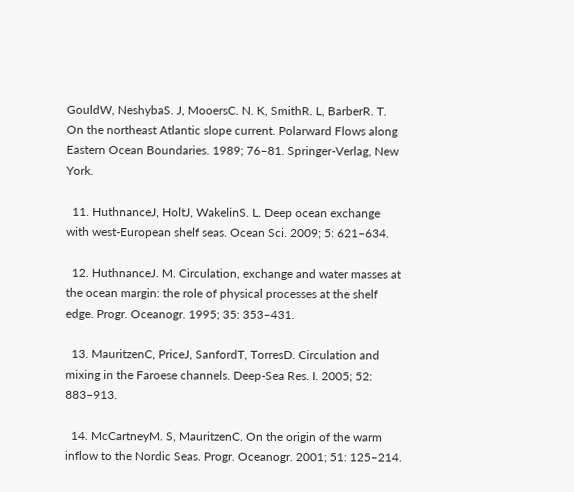GouldW, NeshybaS. J, MooersC. N. K, SmithR. L, BarberR. T. On the northeast Atlantic slope current. Polarward Flows along Eastern Ocean Boundaries. 1989; 76–81. Springer-Verlag, New York.

  11. HuthnanceJ, HoltJ, WakelinS. L. Deep ocean exchange with west-European shelf seas. Ocean Sci. 2009; 5: 621–634.

  12. HuthnanceJ. M. Circulation, exchange and water masses at the ocean margin: the role of physical processes at the shelf edge. Progr. Oceanogr. 1995; 35: 353–431.

  13. MauritzenC, PriceJ, SanfordT, TorresD. Circulation and mixing in the Faroese channels. Deep-Sea Res. I. 2005; 52: 883–913.

  14. McCartneyM. S, MauritzenC. On the origin of the warm inflow to the Nordic Seas. Progr. Oceanogr. 2001; 51: 125–214.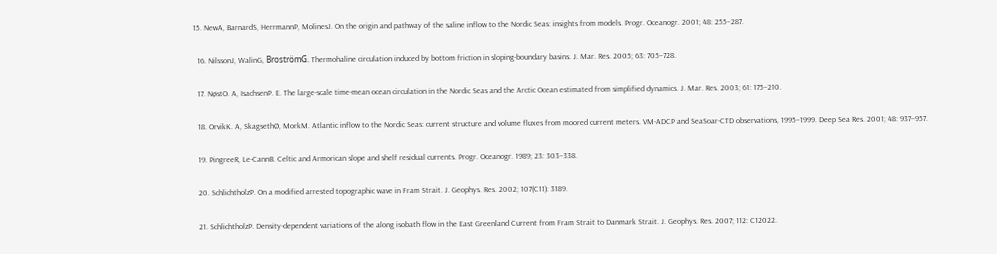15. NewA, BarnardS, HerrmannP, MolinesJ. On the origin and pathway of the saline inflow to the Nordic Seas: insights from models. Progr. Oceanogr. 2001; 48: 255–287.

  16. NilssonJ, WalinG, BroströmG. Thermohaline circulation induced by bottom friction in sloping-boundary basins. J. Mar. Res. 2005; 63: 705–728.

  17. NøstO. A, IsachsenP. E. The large-scale time-mean ocean circulation in the Nordic Seas and the Arctic Ocean estimated from simplified dynamics. J. Mar. Res. 2003; 61: 175–210.

  18. OrvikK. A, SkagsethØ, MorkM. Atlantic inflow to the Nordic Seas: current structure and volume fluxes from moored current meters. VM-ADCP and SeaSoar-CTD observations, 1995–1999. Deep Sea Res. 2001; 48: 937–957.

  19. PingreeR, Le-CannB. Celtic and Armorican slope and shelf residual currents. Progr. Oceanogr. 1989; 23: 303–338.

  20. SchlichtholzP. On a modified arrested topographic wave in Fram Strait. J. Geophys. Res. 2002; 107(C11): 3189.

  21. SchlichtholzP. Density-dependent variations of the along isobath flow in the East Greenland Current from Fram Strait to Danmark Strait. J. Geophys. Res. 2007; 112: C12022.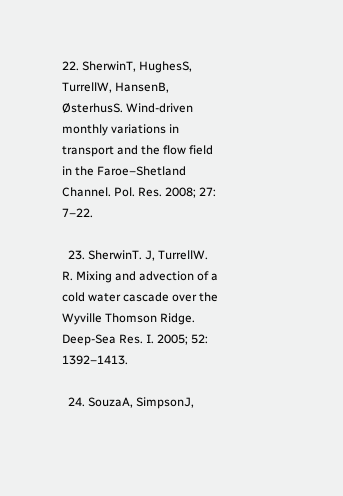22. SherwinT, HughesS, TurrellW, HansenB, ØsterhusS. Wind-driven monthly variations in transport and the flow field in the Faroe–Shetland Channel. Pol. Res. 2008; 27: 7–22.

  23. SherwinT. J, TurrellW. R. Mixing and advection of a cold water cascade over the Wyville Thomson Ridge. Deep-Sea Res. I. 2005; 52: 1392–1413.

  24. SouzaA, SimpsonJ,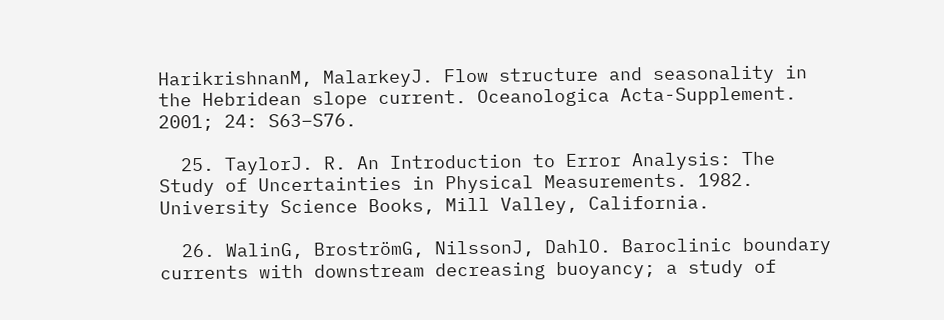HarikrishnanM, MalarkeyJ. Flow structure and seasonality in the Hebridean slope current. Oceanologica Acta-Supplement. 2001; 24: S63–S76.

  25. TaylorJ. R. An Introduction to Error Analysis: The Study of Uncertainties in Physical Measurements. 1982. University Science Books, Mill Valley, California.

  26. WalinG, BroströmG, NilssonJ, DahlO. Baroclinic boundary currents with downstream decreasing buoyancy; a study of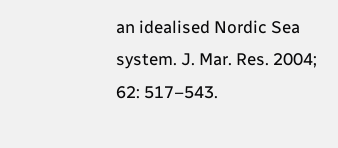an idealised Nordic Sea system. J. Mar. Res. 2004; 62: 517–543.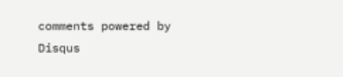comments powered by Disqus